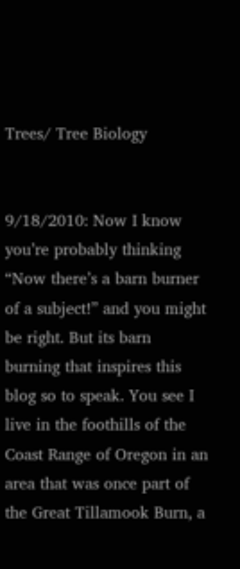Trees/ Tree Biology


9/18/2010: Now I know you’re probably thinking “Now there’s a barn burner of a subject!” and you might be right. But its barn burning that inspires this blog so to speak. You see I live in the foothills of the Coast Range of Oregon in an area that was once part of the Great Tillamook Burn, a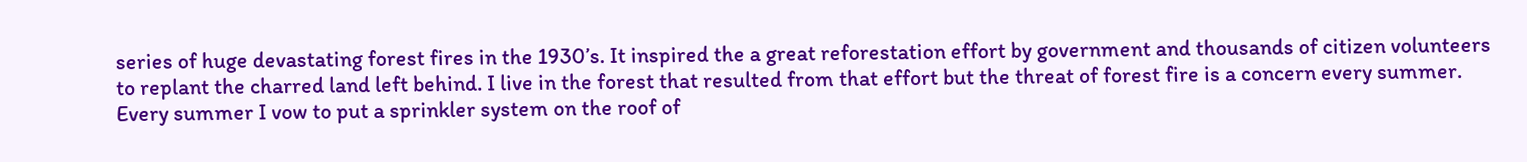series of huge devastating forest fires in the 1930’s. It inspired the a great reforestation effort by government and thousands of citizen volunteers to replant the charred land left behind. I live in the forest that resulted from that effort but the threat of forest fire is a concern every summer. Every summer I vow to put a sprinkler system on the roof of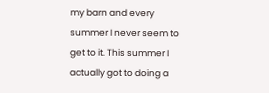my barn and every summer I never seem to get to it. This summer I actually got to doing a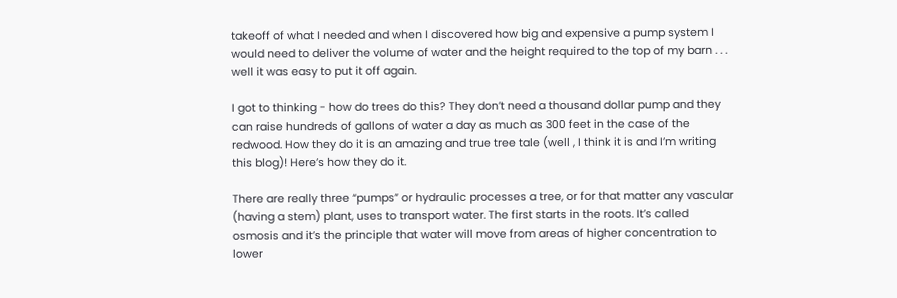takeoff of what I needed and when I discovered how big and expensive a pump system I would need to deliver the volume of water and the height required to the top of my barn . . . well it was easy to put it off again.

I got to thinking - how do trees do this? They don’t need a thousand dollar pump and they can raise hundreds of gallons of water a day as much as 300 feet in the case of the redwood. How they do it is an amazing and true tree tale (well , I think it is and I’m writing this blog)! Here’s how they do it.

There are really three “pumps” or hydraulic processes a tree, or for that matter any vascular (having a stem) plant, uses to transport water. The first starts in the roots. It’s called osmosis and it’s the principle that water will move from areas of higher concentration to lower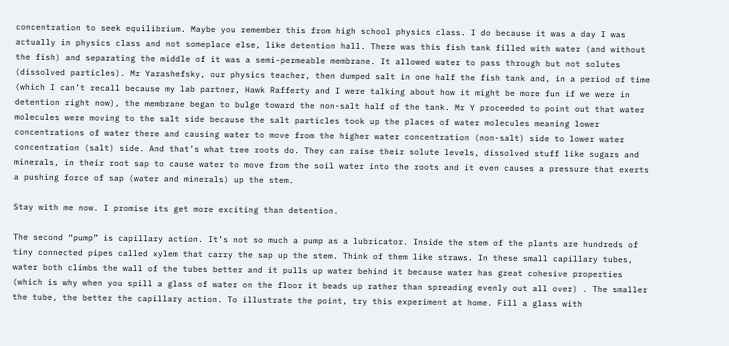concentration to seek equilibrium. Maybe you remember this from high school physics class. I do because it was a day I was actually in physics class and not someplace else, like detention hall. There was this fish tank filled with water (and without the fish) and separating the middle of it was a semi-permeable membrane. It allowed water to pass through but not solutes (dissolved particles). Mr Yarashefsky, our physics teacher, then dumped salt in one half the fish tank and, in a period of time (which I can’t recall because my lab partner, Hawk Rafferty and I were talking about how it might be more fun if we were in detention right now), the membrane began to bulge toward the non-salt half of the tank. Mr Y proceeded to point out that water molecules were moving to the salt side because the salt particles took up the places of water molecules meaning lower concentrations of water there and causing water to move from the higher water concentration (non-salt) side to lower water concentration (salt) side. And that’s what tree roots do. They can raise their solute levels, dissolved stuff like sugars and minerals, in their root sap to cause water to move from the soil water into the roots and it even causes a pressure that exerts a pushing force of sap (water and minerals) up the stem.

Stay with me now. I promise its get more exciting than detention.

The second “pump” is capillary action. It’s not so much a pump as a lubricator. Inside the stem of the plants are hundreds of tiny connected pipes called xylem that carry the sap up the stem. Think of them like straws. In these small capillary tubes, water both climbs the wall of the tubes better and it pulls up water behind it because water has great cohesive properties (which is why when you spill a glass of water on the floor it beads up rather than spreading evenly out all over) . The smaller the tube, the better the capillary action. To illustrate the point, try this experiment at home. Fill a glass with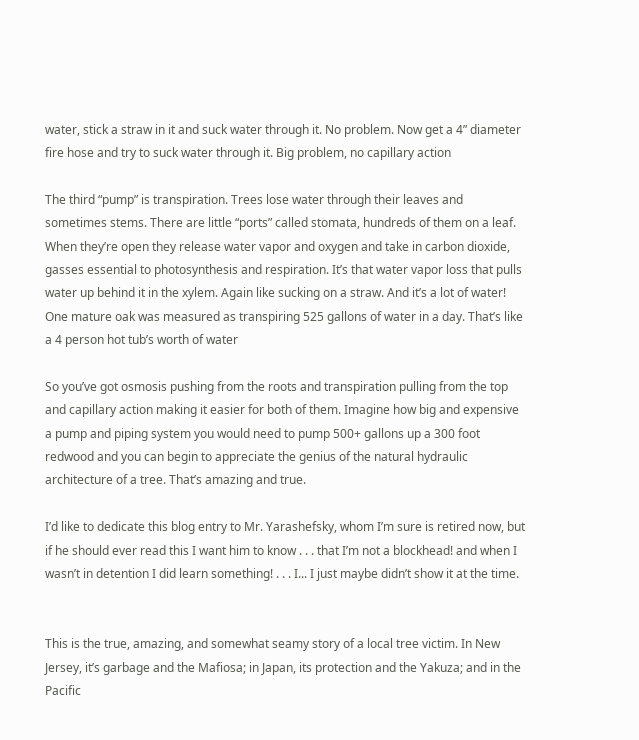water, stick a straw in it and suck water through it. No problem. Now get a 4” diameter fire hose and try to suck water through it. Big problem, no capillary action

The third “pump” is transpiration. Trees lose water through their leaves and sometimes stems. There are little “ports” called stomata, hundreds of them on a leaf. When they’re open they release water vapor and oxygen and take in carbon dioxide, gasses essential to photosynthesis and respiration. It’s that water vapor loss that pulls water up behind it in the xylem. Again like sucking on a straw. And it’s a lot of water! One mature oak was measured as transpiring 525 gallons of water in a day. That’s like a 4 person hot tub’s worth of water

So you’ve got osmosis pushing from the roots and transpiration pulling from the top and capillary action making it easier for both of them. Imagine how big and expensive a pump and piping system you would need to pump 500+ gallons up a 300 foot redwood and you can begin to appreciate the genius of the natural hydraulic architecture of a tree. That’s amazing and true.

I’d like to dedicate this blog entry to Mr. Yarashefsky, whom I’m sure is retired now, but if he should ever read this I want him to know . . . that I’m not a blockhead! and when I wasn’t in detention I did learn something! . . . I... I just maybe didn’t show it at the time.


This is the true, amazing, and somewhat seamy story of a local tree victim. In New Jersey, it’s garbage and the Mafiosa; in Japan, its protection and the Yakuza; and in the Pacific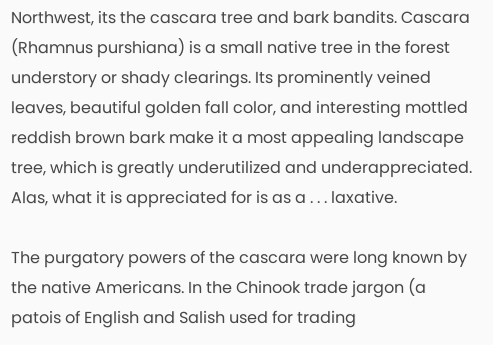Northwest, its the cascara tree and bark bandits. Cascara (Rhamnus purshiana) is a small native tree in the forest understory or shady clearings. Its prominently veined leaves, beautiful golden fall color, and interesting mottled reddish brown bark make it a most appealing landscape tree, which is greatly underutilized and underappreciated. Alas, what it is appreciated for is as a . . . laxative.

The purgatory powers of the cascara were long known by the native Americans. In the Chinook trade jargon (a patois of English and Salish used for trading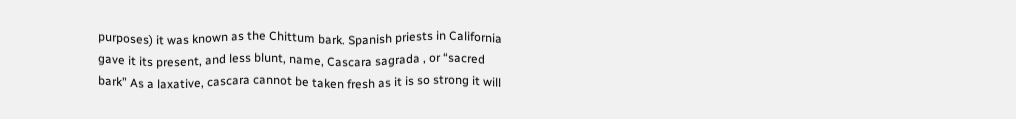purposes) it was known as the Chittum bark. Spanish priests in California gave it its present, and less blunt, name, Cascara sagrada , or “sacred bark” As a laxative, cascara cannot be taken fresh as it is so strong it will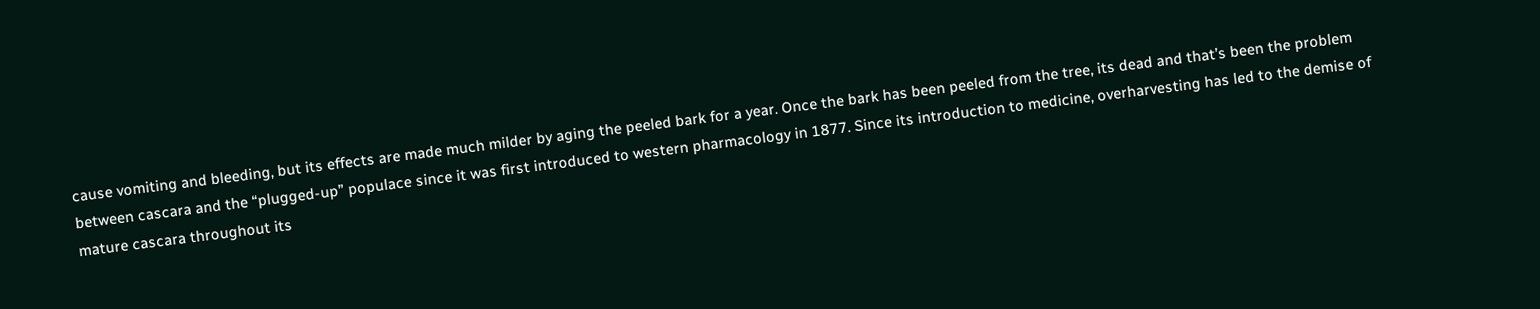cause vomiting and bleeding, but its effects are made much milder by aging the peeled bark for a year. Once the bark has been peeled from the tree, its dead and that’s been the problem between cascara and the “plugged-up” populace since it was first introduced to western pharmacology in 1877. Since its introduction to medicine, overharvesting has led to the demise of mature cascara throughout its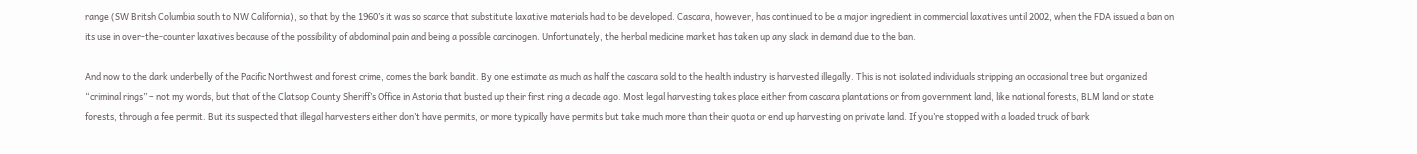range (SW Britsh Columbia south to NW California), so that by the 1960’s it was so scarce that substitute laxative materials had to be developed. Cascara, however, has continued to be a major ingredient in commercial laxatives until 2002, when the FDA issued a ban on its use in over-the-counter laxatives because of the possibility of abdominal pain and being a possible carcinogen. Unfortunately, the herbal medicine market has taken up any slack in demand due to the ban.

And now to the dark underbelly of the Pacific Northwest and forest crime, comes the bark bandit. By one estimate as much as half the cascara sold to the health industry is harvested illegally. This is not isolated individuals stripping an occasional tree but organized “criminal rings” – not my words, but that of the Clatsop County Sheriff’s Office in Astoria that busted up their first ring a decade ago. Most legal harvesting takes place either from cascara plantations or from government land, like national forests, BLM land or state forests, through a fee permit. But its suspected that illegal harvesters either don’t have permits, or more typically have permits but take much more than their quota or end up harvesting on private land. If you’re stopped with a loaded truck of bark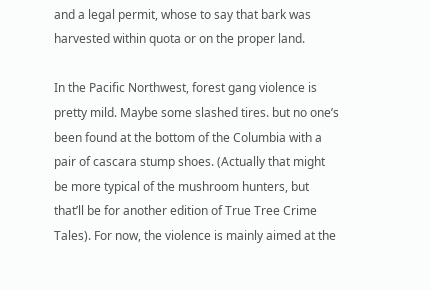and a legal permit, whose to say that bark was harvested within quota or on the proper land.

In the Pacific Northwest, forest gang violence is pretty mild. Maybe some slashed tires. but no one’s been found at the bottom of the Columbia with a pair of cascara stump shoes. (Actually that might be more typical of the mushroom hunters, but that’ll be for another edition of True Tree Crime Tales). For now, the violence is mainly aimed at the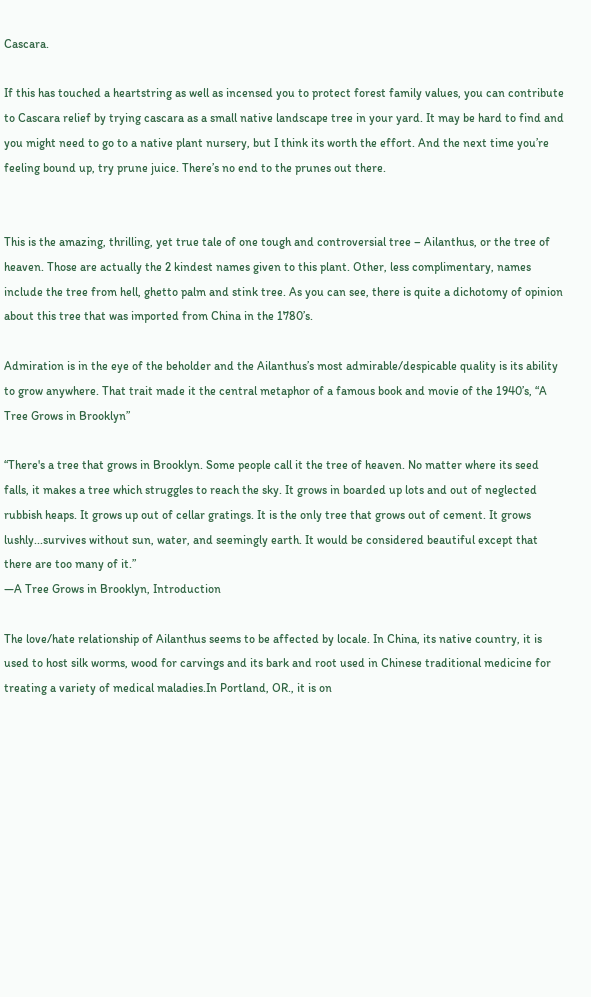Cascara.

If this has touched a heartstring as well as incensed you to protect forest family values, you can contribute to Cascara relief by trying cascara as a small native landscape tree in your yard. It may be hard to find and you might need to go to a native plant nursery, but I think its worth the effort. And the next time you’re feeling bound up, try prune juice. There’s no end to the prunes out there.


This is the amazing, thrilling, yet true tale of one tough and controversial tree – Ailanthus, or the tree of heaven. Those are actually the 2 kindest names given to this plant. Other, less complimentary, names include the tree from hell, ghetto palm and stink tree. As you can see, there is quite a dichotomy of opinion about this tree that was imported from China in the 1780’s.

Admiration is in the eye of the beholder and the Ailanthus’s most admirable/despicable quality is its ability to grow anywhere. That trait made it the central metaphor of a famous book and movie of the 1940’s, “A Tree Grows in Brooklyn”

“There's a tree that grows in Brooklyn. Some people call it the tree of heaven. No matter where its seed falls, it makes a tree which struggles to reach the sky. It grows in boarded up lots and out of neglected rubbish heaps. It grows up out of cellar gratings. It is the only tree that grows out of cement. It grows lushly...survives without sun, water, and seemingly earth. It would be considered beautiful except that there are too many of it.”
—A Tree Grows in Brooklyn, Introduction

The love/hate relationship of Ailanthus seems to be affected by locale. In China, its native country, it is used to host silk worms, wood for carvings and its bark and root used in Chinese traditional medicine for treating a variety of medical maladies.In Portland, OR., it is on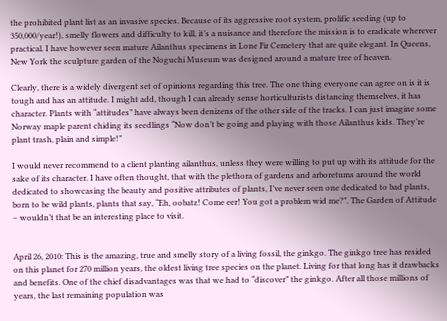the prohibited plant list as an invasive species. Because of its aggressive root system, prolific seeding (up to 350,000/year!), smelly flowers and difficulty to kill, it’s a nuisance and therefore the mission is to eradicate wherever practical. I have however seen mature Ailanthus specimens in Lone Fir Cemetery that are quite elegant. In Queens, New York the sculpture garden of the Noguchi Museum was designed around a mature tree of heaven.

Clearly, there is a widely divergent set of opinions regarding this tree. The one thing everyone can agree on is it is tough and has an attitude. I might add, though I can already sense horticulturists distancing themselves, it has character. Plants with “attitudes” have always been denizens of the other side of the tracks. I can just imagine some Norway maple parent chiding its seedlings “Now don’t be going and playing with those Ailanthus kids. They’re plant trash, plain and simple!”

I would never recommend to a client planting ailanthus, unless they were willing to put up with its attitude for the sake of its character. I have often thought, that with the plethora of gardens and arboretums around the world dedicated to showcasing the beauty and positive attributes of plants, I’ve never seen one dedicated to bad plants, born to be wild plants, plants that say, “Eh, oobatz! Come eer! You got a problem wid me?”. The Garden of Attitude – wouldn’t that be an interesting place to visit.


April 26, 2010: This is the amazing, true and smelly story of a living fossil, the ginkgo. The ginkgo tree has resided on this planet for 270 million years, the oldest living tree species on the planet. Living for that long has it drawbacks and benefits. One of the chief disadvantages was that we had to “discover” the ginkgo. After all those millions of years, the last remaining population was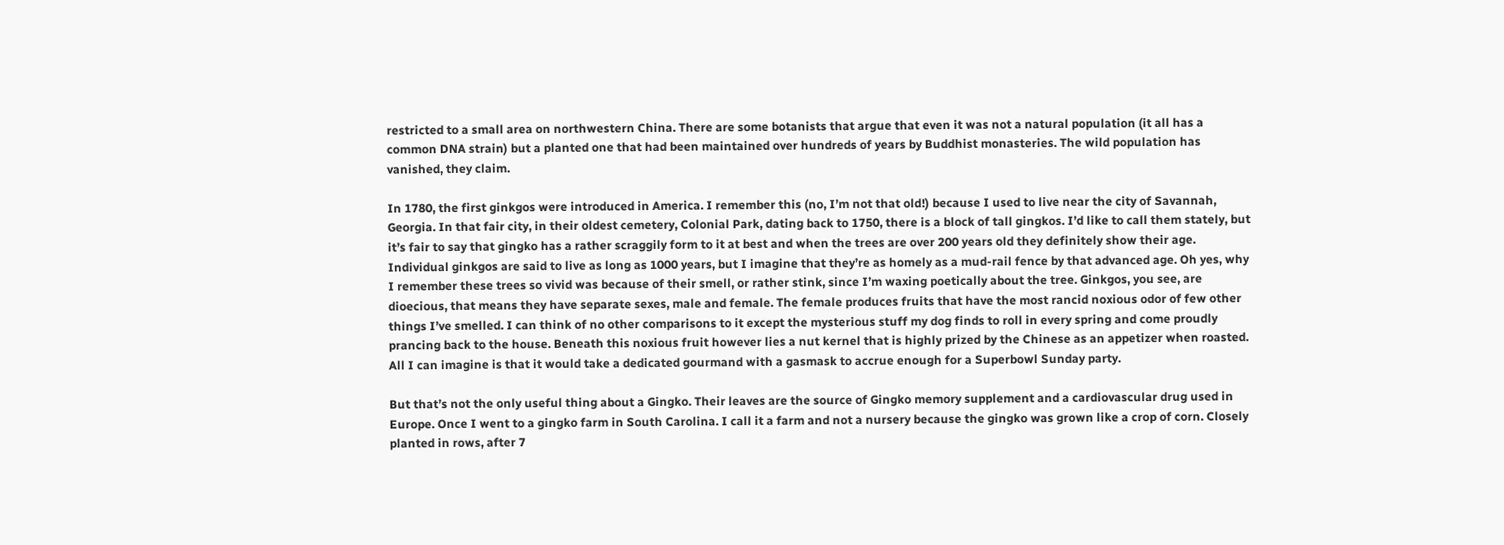restricted to a small area on northwestern China. There are some botanists that argue that even it was not a natural population (it all has a common DNA strain) but a planted one that had been maintained over hundreds of years by Buddhist monasteries. The wild population has vanished, they claim.

In 1780, the first ginkgos were introduced in America. I remember this (no, I’m not that old!) because I used to live near the city of Savannah, Georgia. In that fair city, in their oldest cemetery, Colonial Park, dating back to 1750, there is a block of tall gingkos. I’d like to call them stately, but it’s fair to say that gingko has a rather scraggily form to it at best and when the trees are over 200 years old they definitely show their age. Individual ginkgos are said to live as long as 1000 years, but I imagine that they’re as homely as a mud-rail fence by that advanced age. Oh yes, why I remember these trees so vivid was because of their smell, or rather stink, since I’m waxing poetically about the tree. Ginkgos, you see, are dioecious, that means they have separate sexes, male and female. The female produces fruits that have the most rancid noxious odor of few other things I’ve smelled. I can think of no other comparisons to it except the mysterious stuff my dog finds to roll in every spring and come proudly prancing back to the house. Beneath this noxious fruit however lies a nut kernel that is highly prized by the Chinese as an appetizer when roasted. All I can imagine is that it would take a dedicated gourmand with a gasmask to accrue enough for a Superbowl Sunday party.

But that’s not the only useful thing about a Gingko. Their leaves are the source of Gingko memory supplement and a cardiovascular drug used in Europe. Once I went to a gingko farm in South Carolina. I call it a farm and not a nursery because the gingko was grown like a crop of corn. Closely planted in rows, after 7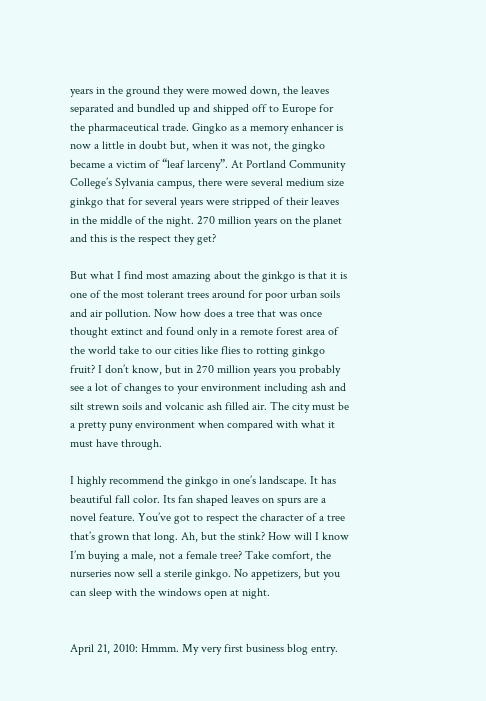years in the ground they were mowed down, the leaves separated and bundled up and shipped off to Europe for the pharmaceutical trade. Gingko as a memory enhancer is now a little in doubt but, when it was not, the gingko became a victim of “leaf larceny”. At Portland Community College’s Sylvania campus, there were several medium size ginkgo that for several years were stripped of their leaves in the middle of the night. 270 million years on the planet and this is the respect they get?

But what I find most amazing about the ginkgo is that it is one of the most tolerant trees around for poor urban soils and air pollution. Now how does a tree that was once thought extinct and found only in a remote forest area of the world take to our cities like flies to rotting ginkgo fruit? I don’t know, but in 270 million years you probably see a lot of changes to your environment including ash and silt strewn soils and volcanic ash filled air. The city must be a pretty puny environment when compared with what it must have through.

I highly recommend the ginkgo in one’s landscape. It has beautiful fall color. Its fan shaped leaves on spurs are a novel feature. You’ve got to respect the character of a tree that’s grown that long. Ah, but the stink? How will I know I’m buying a male, not a female tree? Take comfort, the nurseries now sell a sterile ginkgo. No appetizers, but you can sleep with the windows open at night.


April 21, 2010: Hmmm. My very first business blog entry.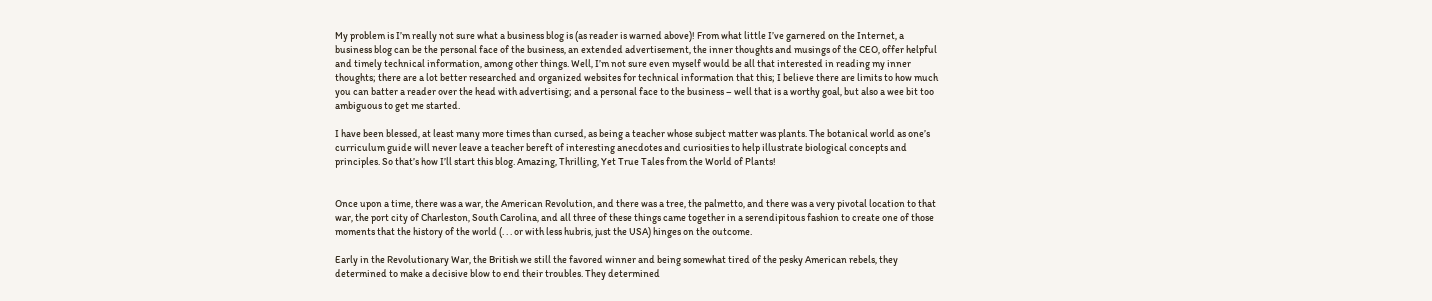My problem is I’m really not sure what a business blog is (as reader is warned above)! From what little I’ve garnered on the Internet, a business blog can be the personal face of the business, an extended advertisement, the inner thoughts and musings of the CEO, offer helpful and timely technical information, among other things. Well, I’m not sure even myself would be all that interested in reading my inner thoughts; there are a lot better researched and organized websites for technical information that this; I believe there are limits to how much you can batter a reader over the head with advertising; and a personal face to the business – well that is a worthy goal, but also a wee bit too ambiguous to get me started.

I have been blessed, at least many more times than cursed, as being a teacher whose subject matter was plants. The botanical world as one’s curriculum guide will never leave a teacher bereft of interesting anecdotes and curiosities to help illustrate biological concepts and principles. So that’s how I’ll start this blog. Amazing, Thrilling, Yet True Tales from the World of Plants!


Once upon a time, there was a war, the American Revolution, and there was a tree, the palmetto, and there was a very pivotal location to that war, the port city of Charleston, South Carolina, and all three of these things came together in a serendipitous fashion to create one of those moments that the history of the world (. . . or with less hubris, just the USA) hinges on the outcome.

Early in the Revolutionary War, the British we still the favored winner and being somewhat tired of the pesky American rebels, they determined to make a decisive blow to end their troubles. They determined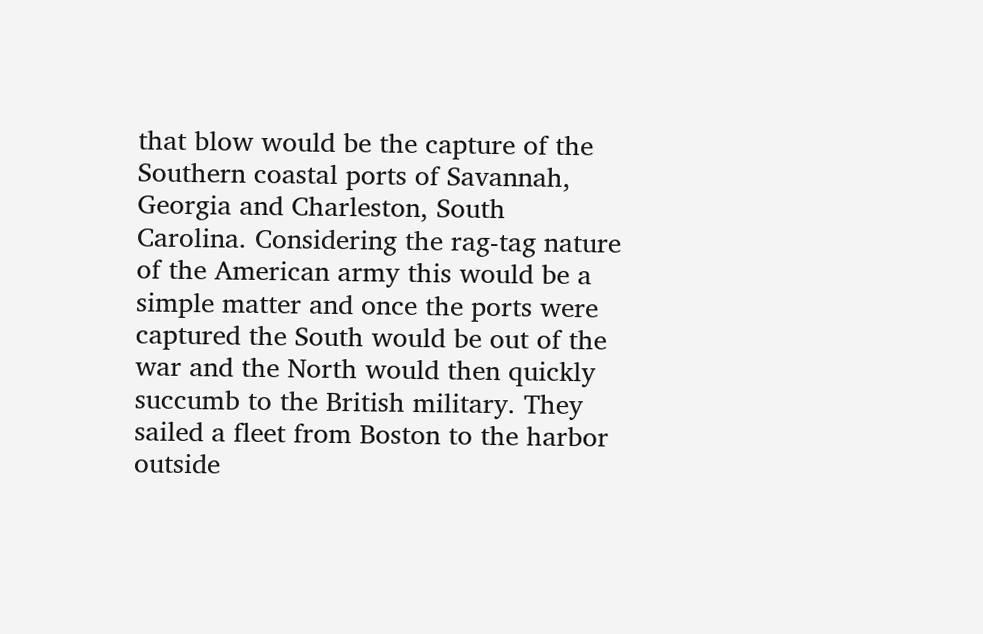that blow would be the capture of the Southern coastal ports of Savannah, Georgia and Charleston, South Carolina. Considering the rag-tag nature of the American army this would be a simple matter and once the ports were captured the South would be out of the war and the North would then quickly succumb to the British military. They sailed a fleet from Boston to the harbor outside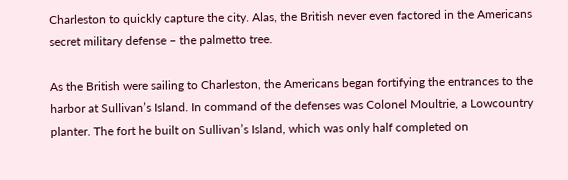Charleston to quickly capture the city. Alas, the British never even factored in the Americans secret military defense – the palmetto tree.

As the British were sailing to Charleston, the Americans began fortifying the entrances to the harbor at Sullivan’s Island. In command of the defenses was Colonel Moultrie, a Lowcountry planter. The fort he built on Sullivan’s Island, which was only half completed on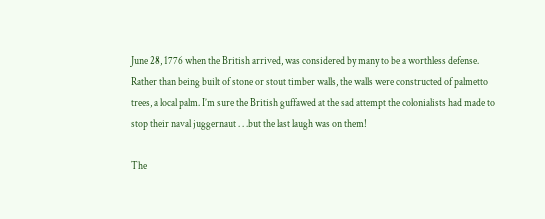June 28, 1776 when the British arrived, was considered by many to be a worthless defense. Rather than being built of stone or stout timber walls, the walls were constructed of palmetto trees, a local palm. I’m sure the British guffawed at the sad attempt the colonialists had made to stop their naval juggernaut . . .but the last laugh was on them!

The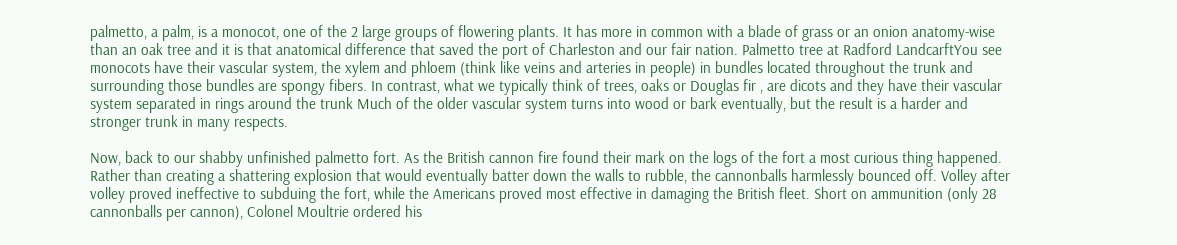palmetto, a palm, is a monocot, one of the 2 large groups of flowering plants. It has more in common with a blade of grass or an onion anatomy-wise than an oak tree and it is that anatomical difference that saved the port of Charleston and our fair nation. Palmetto tree at Radford LandcarftYou see monocots have their vascular system, the xylem and phloem (think like veins and arteries in people) in bundles located throughout the trunk and surrounding those bundles are spongy fibers. In contrast, what we typically think of trees, oaks or Douglas fir , are dicots and they have their vascular system separated in rings around the trunk Much of the older vascular system turns into wood or bark eventually, but the result is a harder and stronger trunk in many respects.

Now, back to our shabby unfinished palmetto fort. As the British cannon fire found their mark on the logs of the fort a most curious thing happened. Rather than creating a shattering explosion that would eventually batter down the walls to rubble, the cannonballs harmlessly bounced off. Volley after volley proved ineffective to subduing the fort, while the Americans proved most effective in damaging the British fleet. Short on ammunition (only 28 cannonballs per cannon), Colonel Moultrie ordered his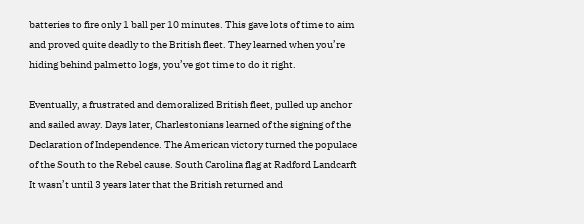batteries to fire only 1 ball per 10 minutes. This gave lots of time to aim and proved quite deadly to the British fleet. They learned when you’re hiding behind palmetto logs, you’ve got time to do it right.

Eventually, a frustrated and demoralized British fleet, pulled up anchor and sailed away. Days later, Charlestonians learned of the signing of the Declaration of Independence. The American victory turned the populace of the South to the Rebel cause. South Carolina flag at Radford Landcarft It wasn’t until 3 years later that the British returned and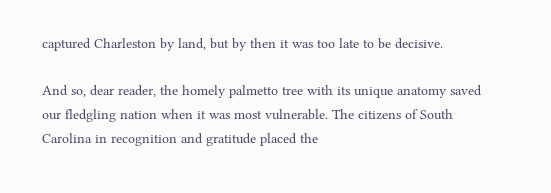captured Charleston by land, but by then it was too late to be decisive.

And so, dear reader, the homely palmetto tree with its unique anatomy saved our fledgling nation when it was most vulnerable. The citizens of South Carolina in recognition and gratitude placed the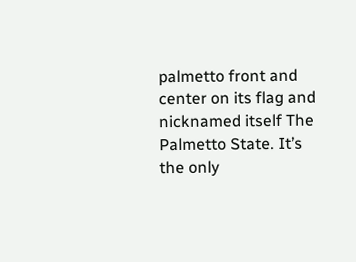palmetto front and center on its flag and nicknamed itself The Palmetto State. It’s the only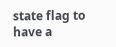state flag to have a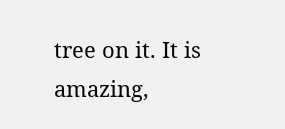tree on it. It is amazing,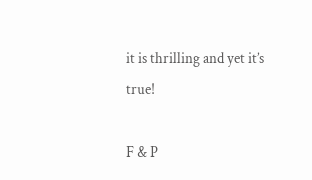it is thrilling and yet it’s true!

F & P